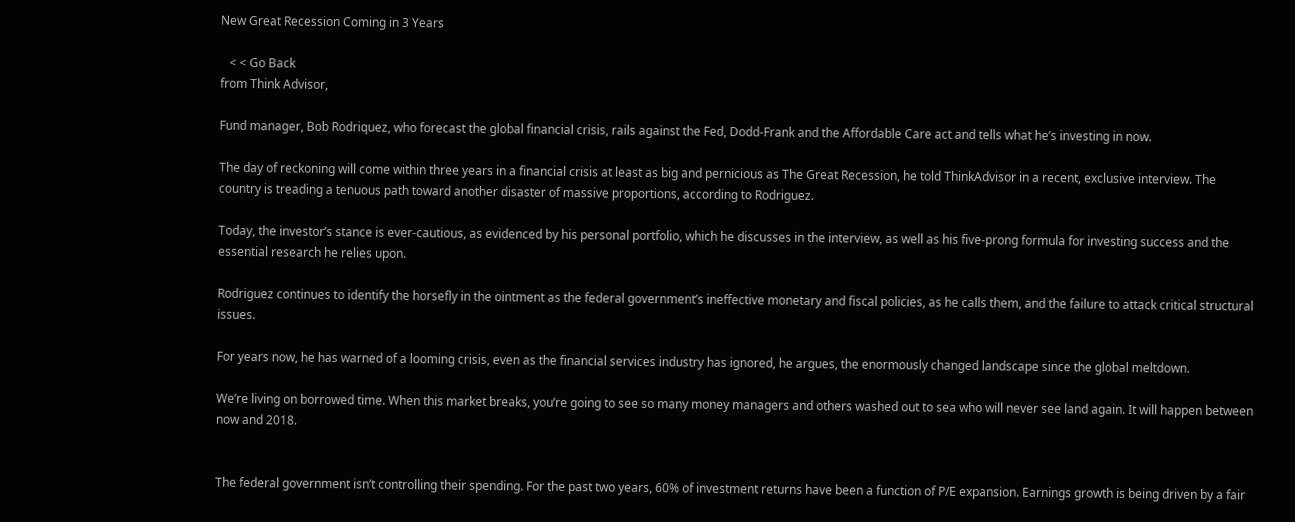New Great Recession Coming in 3 Years

   < < Go Back
from Think Advisor,

Fund manager, Bob Rodriquez, who forecast the global financial crisis, rails against the Fed, Dodd-Frank and the Affordable Care act and tells what he’s investing in now.

The day of reckoning will come within three years in a financial crisis at least as big and pernicious as The Great Recession, he told ThinkAdvisor in a recent, exclusive interview. The country is treading a tenuous path toward another disaster of massive proportions, according to Rodriguez.

Today, the investor’s stance is ever-cautious, as evidenced by his personal portfolio, which he discusses in the interview, as well as his five-prong formula for investing success and the essential research he relies upon.

Rodriguez continues to identify the horsefly in the ointment as the federal government’s ineffective monetary and fiscal policies, as he calls them, and the failure to attack critical structural issues.

For years now, he has warned of a looming crisis, even as the financial services industry has ignored, he argues, the enormously changed landscape since the global meltdown.

We’re living on borrowed time. When this market breaks, you’re going to see so many money managers and others washed out to sea who will never see land again. It will happen between now and 2018.


The federal government isn’t controlling their spending. For the past two years, 60% of investment returns have been a function of P/E expansion. Earnings growth is being driven by a fair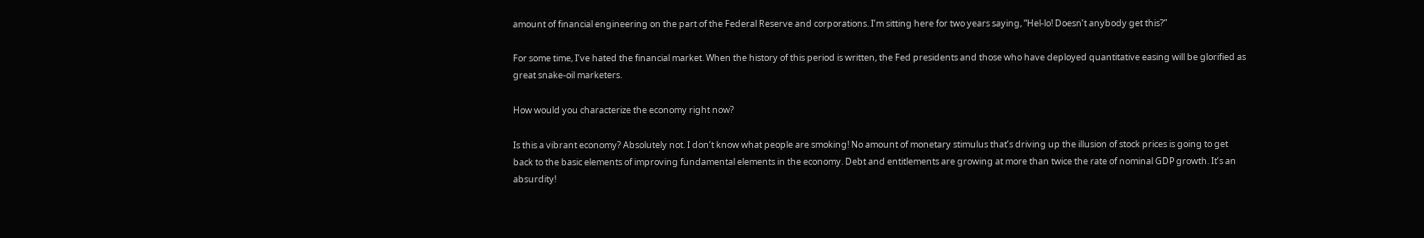amount of financial engineering on the part of the Federal Reserve and corporations. I’m sitting here for two years saying, “Hel-lo! Doesn’t anybody get this?”

For some time, I’ve hated the financial market. When the history of this period is written, the Fed presidents and those who have deployed quantitative easing will be glorified as great snake-oil marketers.

How would you characterize the economy right now?

Is this a vibrant economy? Absolutely not. I don’t know what people are smoking! No amount of monetary stimulus that’s driving up the illusion of stock prices is going to get back to the basic elements of improving fundamental elements in the economy. Debt and entitlements are growing at more than twice the rate of nominal GDP growth. It’s an absurdity!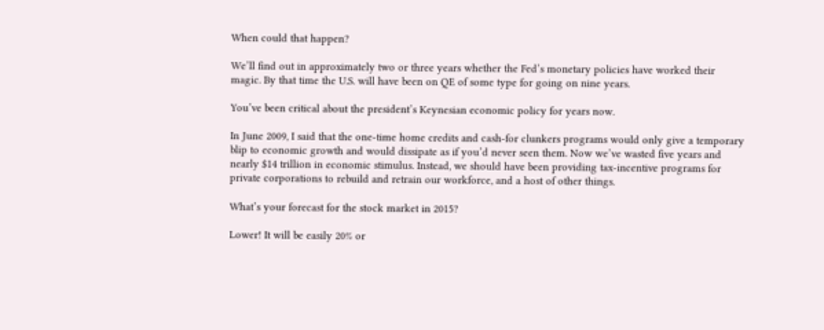When could that happen?

We’ll find out in approximately two or three years whether the Fed’s monetary policies have worked their magic. By that time the U.S. will have been on QE of some type for going on nine years.

You’ve been critical about the president’s Keynesian economic policy for years now.

In June 2009, I said that the one-time home credits and cash-for clunkers programs would only give a temporary blip to economic growth and would dissipate as if you’d never seen them. Now we’ve wasted five years and nearly $14 trillion in economic stimulus. Instead, we should have been providing tax-incentive programs for private corporations to rebuild and retrain our workforce, and a host of other things.

What’s your forecast for the stock market in 2015?

Lower! It will be easily 20% or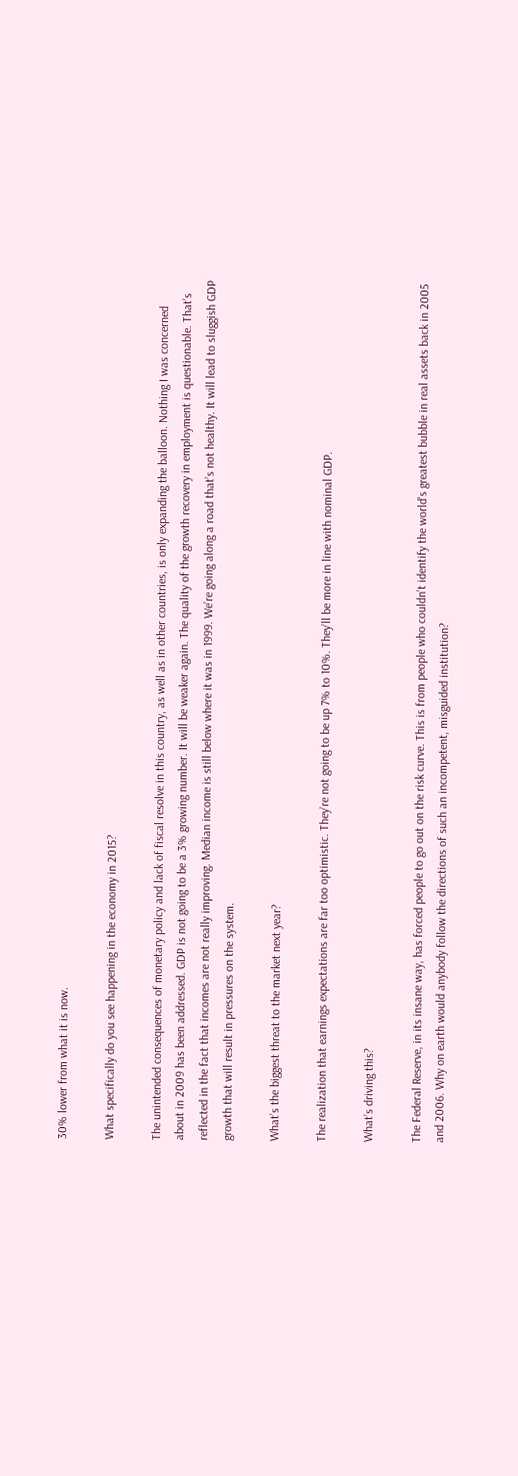30% lower from what it is now.

What specifically do you see happening in the economy in 2015?

The unintended consequences of monetary policy and lack of fiscal resolve in this country, as well as in other countries, is only expanding the balloon. Nothing I was concerned about in 2009 has been addressed. GDP is not going to be a 3% growing number. It will be weaker again. The quality of the growth recovery in employment is questionable. That’s reflected in the fact that incomes are not really improving. Median income is still below where it was in 1999. We’re going along a road that’s not healthy. It will lead to sluggish GDP growth that will result in pressures on the system.

What’s the biggest threat to the market next year?

The realization that earnings expectations are far too optimistic. They’re not going to be up 7% to 10%. They’ll be more in line with nominal GDP.

What’s driving this?

The Federal Reserve, in its insane way, has forced people to go out on the risk curve. This is from people who couldn’t identify the world’s greatest bubble in real assets back in 2005 and 2006. Why on earth would anybody follow the directions of such an incompetent, misguided institution?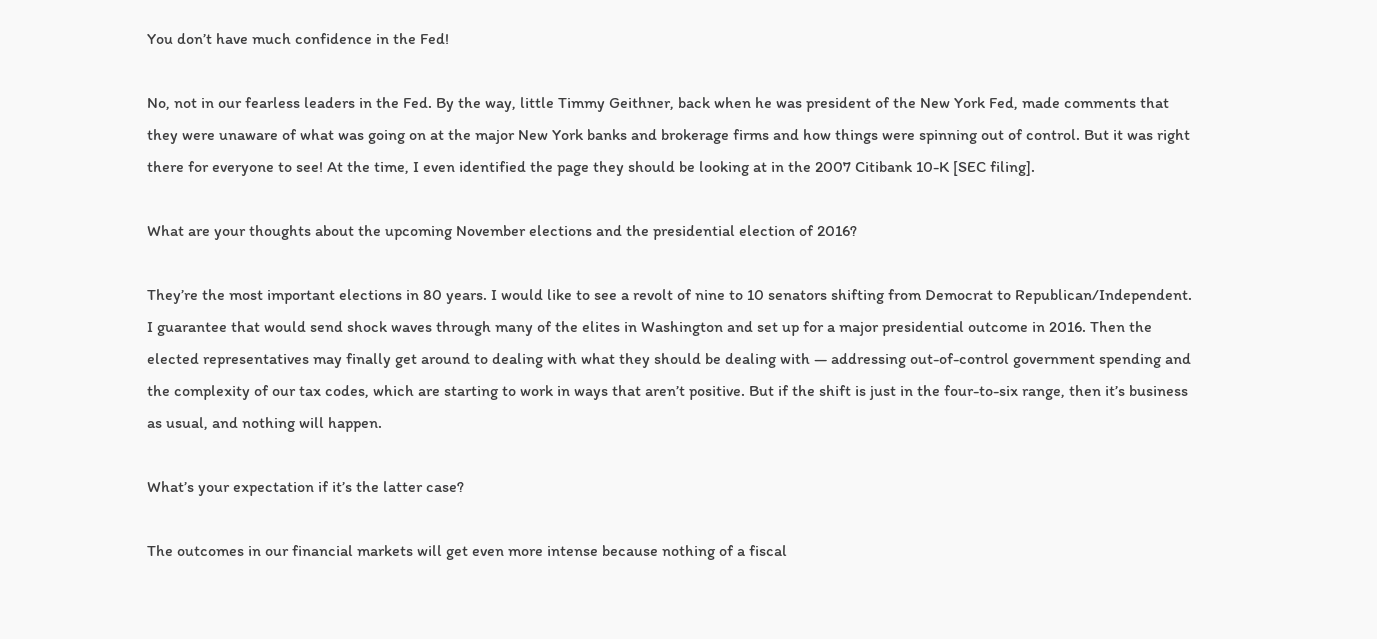You don’t have much confidence in the Fed!

No, not in our fearless leaders in the Fed. By the way, little Timmy Geithner, back when he was president of the New York Fed, made comments that they were unaware of what was going on at the major New York banks and brokerage firms and how things were spinning out of control. But it was right there for everyone to see! At the time, I even identified the page they should be looking at in the 2007 Citibank 10-K [SEC filing].

What are your thoughts about the upcoming November elections and the presidential election of 2016?

They’re the most important elections in 80 years. I would like to see a revolt of nine to 10 senators shifting from Democrat to Republican/Independent. I guarantee that would send shock waves through many of the elites in Washington and set up for a major presidential outcome in 2016. Then the elected representatives may finally get around to dealing with what they should be dealing with — addressing out-of-control government spending and the complexity of our tax codes, which are starting to work in ways that aren’t positive. But if the shift is just in the four-to-six range, then it’s business as usual, and nothing will happen.

What’s your expectation if it’s the latter case?

The outcomes in our financial markets will get even more intense because nothing of a fiscal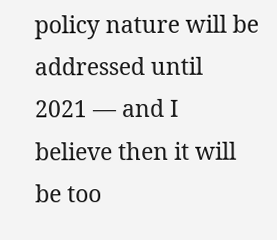policy nature will be addressed until 2021 — and I believe then it will be too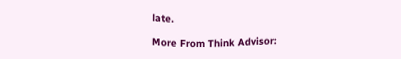late.

More From Think Advisor: